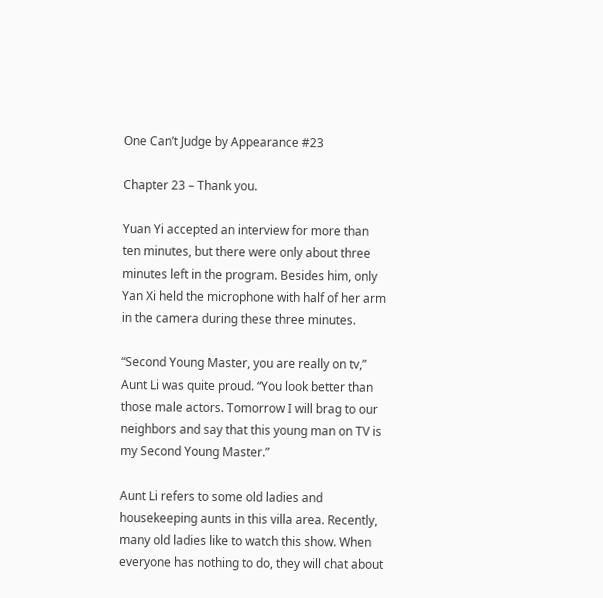One Can’t Judge by Appearance #23

Chapter 23 – Thank you.

Yuan Yi accepted an interview for more than ten minutes, but there were only about three minutes left in the program. Besides him, only Yan Xi held the microphone with half of her arm in the camera during these three minutes.

“Second Young Master, you are really on tv,” Aunt Li was quite proud. “You look better than those male actors. Tomorrow I will brag to our neighbors and say that this young man on TV is my Second Young Master.”

Aunt Li refers to some old ladies and housekeeping aunts in this villa area. Recently, many old ladies like to watch this show. When everyone has nothing to do, they will chat about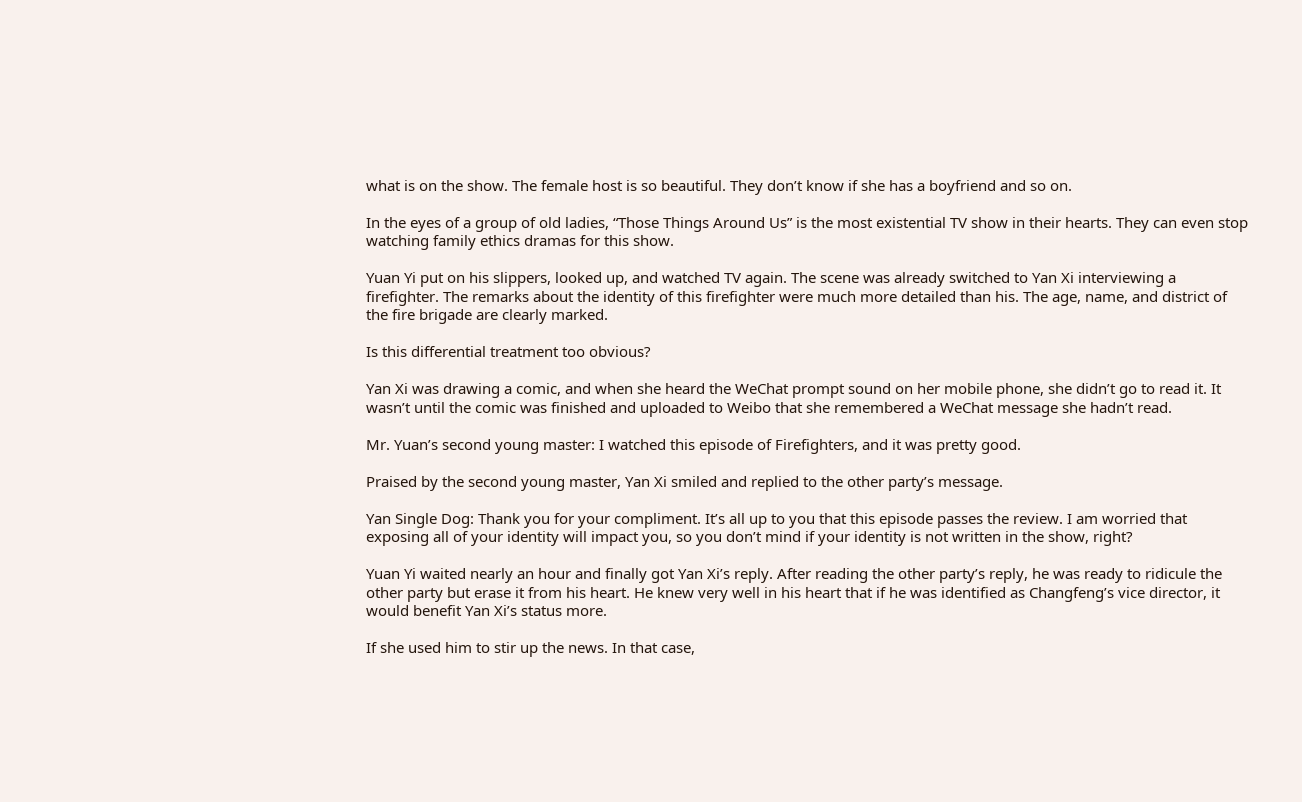what is on the show. The female host is so beautiful. They don’t know if she has a boyfriend and so on.

In the eyes of a group of old ladies, “Those Things Around Us” is the most existential TV show in their hearts. They can even stop watching family ethics dramas for this show.

Yuan Yi put on his slippers, looked up, and watched TV again. The scene was already switched to Yan Xi interviewing a firefighter. The remarks about the identity of this firefighter were much more detailed than his. The age, name, and district of the fire brigade are clearly marked.

Is this differential treatment too obvious?

Yan Xi was drawing a comic, and when she heard the WeChat prompt sound on her mobile phone, she didn’t go to read it. It wasn’t until the comic was finished and uploaded to Weibo that she remembered a WeChat message she hadn’t read.

Mr. Yuan’s second young master: I watched this episode of Firefighters, and it was pretty good.

Praised by the second young master, Yan Xi smiled and replied to the other party’s message.

Yan Single Dog: Thank you for your compliment. It’s all up to you that this episode passes the review. I am worried that exposing all of your identity will impact you, so you don’t mind if your identity is not written in the show, right?

Yuan Yi waited nearly an hour and finally got Yan Xi’s reply. After reading the other party’s reply, he was ready to ridicule the other party but erase it from his heart. He knew very well in his heart that if he was identified as Changfeng’s vice director, it would benefit Yan Xi’s status more.

If she used him to stir up the news. In that case,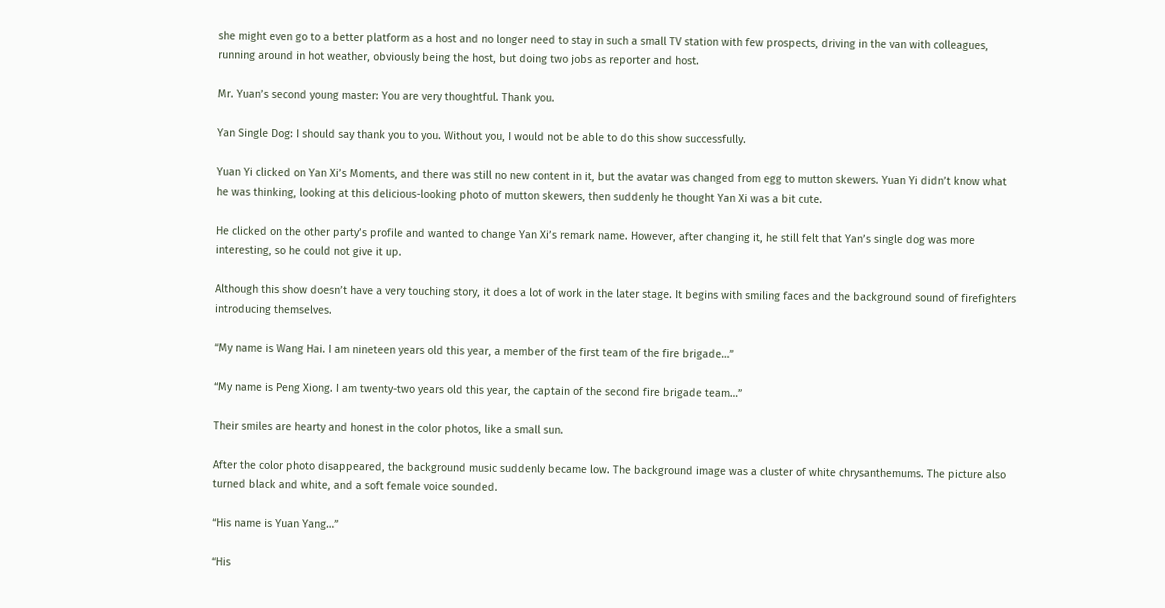she might even go to a better platform as a host and no longer need to stay in such a small TV station with few prospects, driving in the van with colleagues, running around in hot weather, obviously being the host, but doing two jobs as reporter and host.

Mr. Yuan’s second young master: You are very thoughtful. Thank you.

Yan Single Dog: I should say thank you to you. Without you, I would not be able to do this show successfully.

Yuan Yi clicked on Yan Xi’s Moments, and there was still no new content in it, but the avatar was changed from egg to mutton skewers. Yuan Yi didn’t know what he was thinking, looking at this delicious-looking photo of mutton skewers, then suddenly he thought Yan Xi was a bit cute.

He clicked on the other party’s profile and wanted to change Yan Xi’s remark name. However, after changing it, he still felt that Yan’s single dog was more interesting, so he could not give it up.

Although this show doesn’t have a very touching story, it does a lot of work in the later stage. It begins with smiling faces and the background sound of firefighters introducing themselves.

“My name is Wang Hai. I am nineteen years old this year, a member of the first team of the fire brigade…”

“My name is Peng Xiong. I am twenty-two years old this year, the captain of the second fire brigade team…”

Their smiles are hearty and honest in the color photos, like a small sun.

After the color photo disappeared, the background music suddenly became low. The background image was a cluster of white chrysanthemums. The picture also turned black and white, and a soft female voice sounded.

“His name is Yuan Yang…”

“His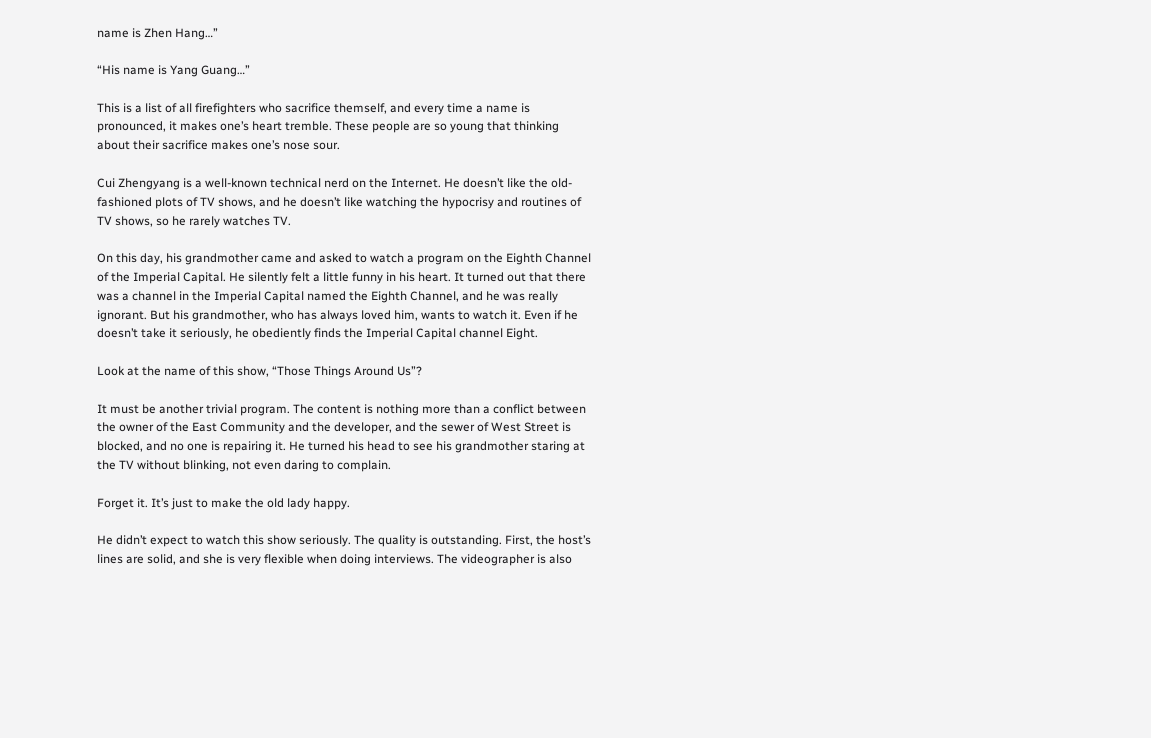name is Zhen Hang…”

“His name is Yang Guang…”

This is a list of all firefighters who sacrifice themself, and every time a name is pronounced, it makes one’s heart tremble. These people are so young that thinking about their sacrifice makes one’s nose sour.

Cui Zhengyang is a well-known technical nerd on the Internet. He doesn’t like the old-fashioned plots of TV shows, and he doesn’t like watching the hypocrisy and routines of TV shows, so he rarely watches TV.

On this day, his grandmother came and asked to watch a program on the Eighth Channel of the Imperial Capital. He silently felt a little funny in his heart. It turned out that there was a channel in the Imperial Capital named the Eighth Channel, and he was really ignorant. But his grandmother, who has always loved him, wants to watch it. Even if he doesn’t take it seriously, he obediently finds the Imperial Capital channel Eight.

Look at the name of this show, “Those Things Around Us”?

It must be another trivial program. The content is nothing more than a conflict between the owner of the East Community and the developer, and the sewer of West Street is blocked, and no one is repairing it. He turned his head to see his grandmother staring at the TV without blinking, not even daring to complain.

Forget it. It’s just to make the old lady happy.

He didn’t expect to watch this show seriously. The quality is outstanding. First, the host’s lines are solid, and she is very flexible when doing interviews. The videographer is also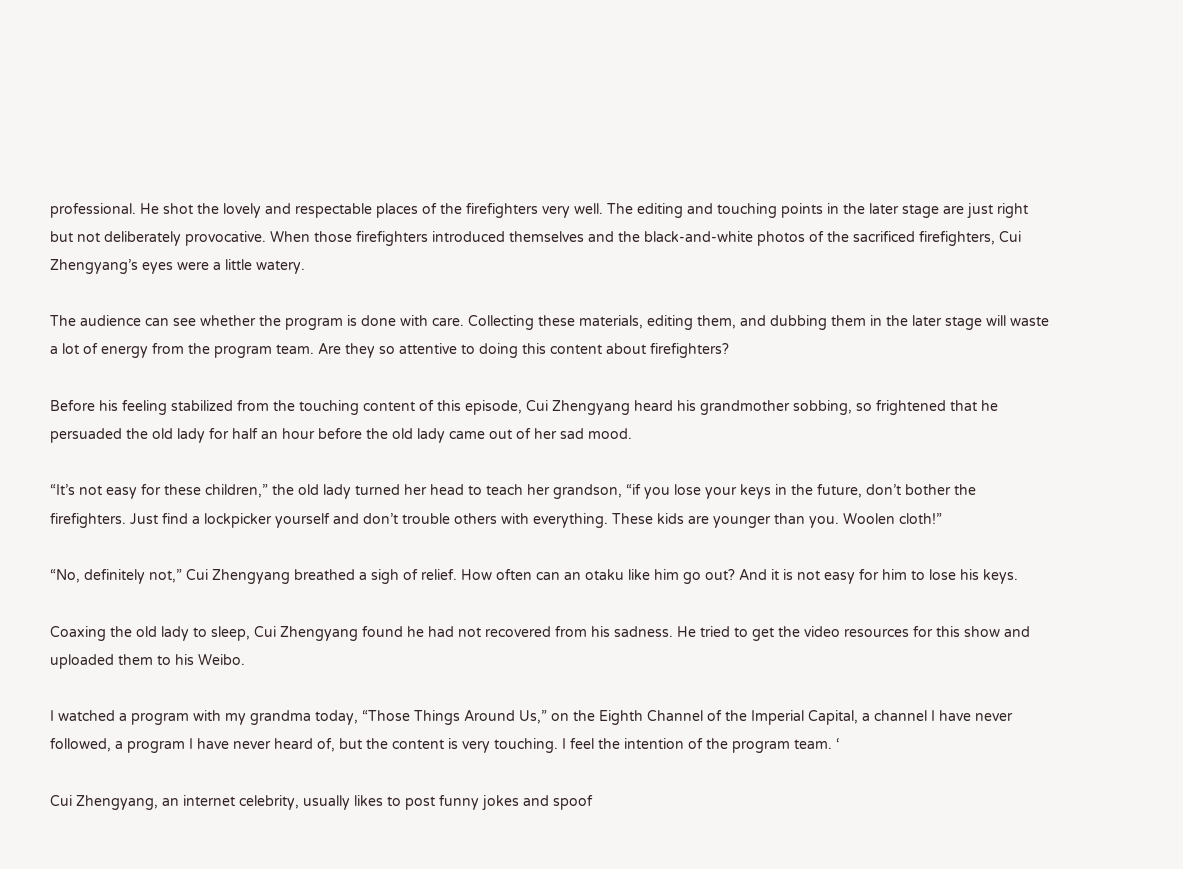professional. He shot the lovely and respectable places of the firefighters very well. The editing and touching points in the later stage are just right but not deliberately provocative. When those firefighters introduced themselves and the black-and-white photos of the sacrificed firefighters, Cui Zhengyang’s eyes were a little watery.

The audience can see whether the program is done with care. Collecting these materials, editing them, and dubbing them in the later stage will waste a lot of energy from the program team. Are they so attentive to doing this content about firefighters?

Before his feeling stabilized from the touching content of this episode, Cui Zhengyang heard his grandmother sobbing, so frightened that he persuaded the old lady for half an hour before the old lady came out of her sad mood.

“It’s not easy for these children,” the old lady turned her head to teach her grandson, “if you lose your keys in the future, don’t bother the firefighters. Just find a lockpicker yourself and don’t trouble others with everything. These kids are younger than you. Woolen cloth!”

“No, definitely not,” Cui Zhengyang breathed a sigh of relief. How often can an otaku like him go out? And it is not easy for him to lose his keys.

Coaxing the old lady to sleep, Cui Zhengyang found he had not recovered from his sadness. He tried to get the video resources for this show and uploaded them to his Weibo.

I watched a program with my grandma today, “Those Things Around Us,” on the Eighth Channel of the Imperial Capital, a channel I have never followed, a program I have never heard of, but the content is very touching. I feel the intention of the program team. ‘

Cui Zhengyang, an internet celebrity, usually likes to post funny jokes and spoof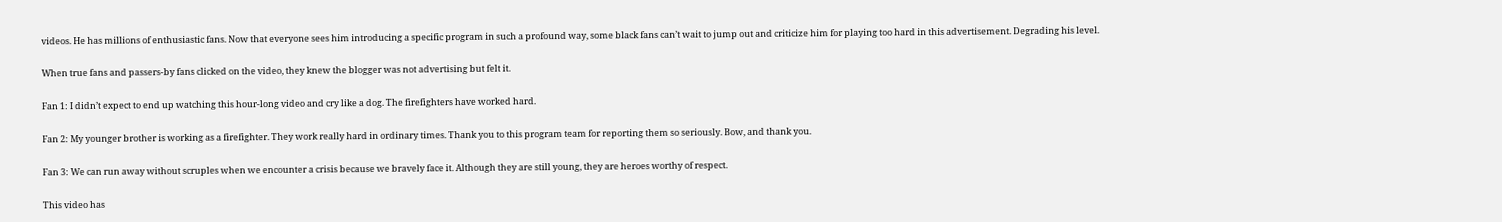videos. He has millions of enthusiastic fans. Now that everyone sees him introducing a specific program in such a profound way, some black fans can’t wait to jump out and criticize him for playing too hard in this advertisement. Degrading his level.

When true fans and passers-by fans clicked on the video, they knew the blogger was not advertising but felt it.

Fan 1: I didn’t expect to end up watching this hour-long video and cry like a dog. The firefighters have worked hard.

Fan 2: My younger brother is working as a firefighter. They work really hard in ordinary times. Thank you to this program team for reporting them so seriously. Bow, and thank you.

Fan 3: We can run away without scruples when we encounter a crisis because we bravely face it. Although they are still young, they are heroes worthy of respect.

This video has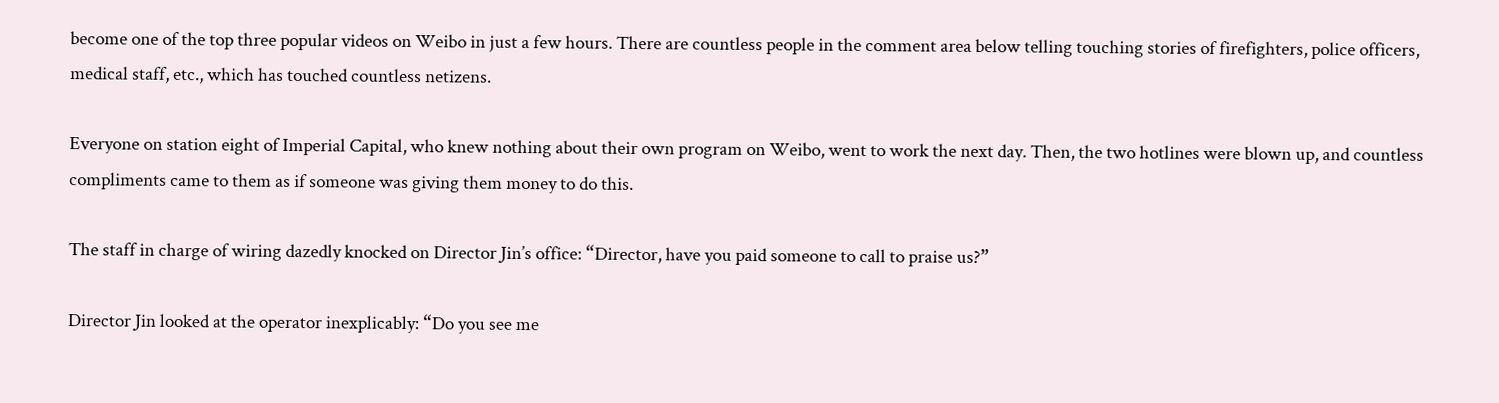become one of the top three popular videos on Weibo in just a few hours. There are countless people in the comment area below telling touching stories of firefighters, police officers, medical staff, etc., which has touched countless netizens.

Everyone on station eight of Imperial Capital, who knew nothing about their own program on Weibo, went to work the next day. Then, the two hotlines were blown up, and countless compliments came to them as if someone was giving them money to do this.

The staff in charge of wiring dazedly knocked on Director Jin’s office: “Director, have you paid someone to call to praise us?”

Director Jin looked at the operator inexplicably: “Do you see me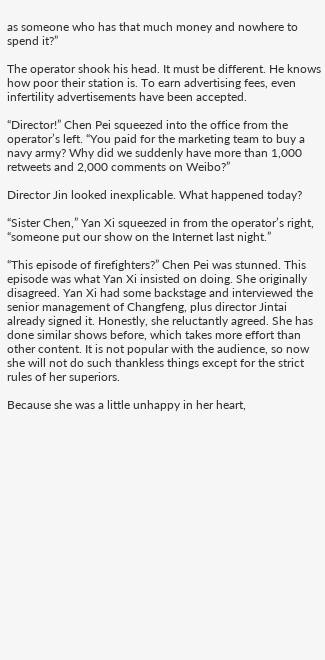as someone who has that much money and nowhere to spend it?”

The operator shook his head. It must be different. He knows how poor their station is. To earn advertising fees, even infertility advertisements have been accepted.

“Director!” Chen Pei squeezed into the office from the operator’s left. “You paid for the marketing team to buy a navy army? Why did we suddenly have more than 1,000 retweets and 2,000 comments on Weibo?”

Director Jin looked inexplicable. What happened today?

“Sister Chen,” Yan Xi squeezed in from the operator’s right, “someone put our show on the Internet last night.”

“This episode of firefighters?” Chen Pei was stunned. This episode was what Yan Xi insisted on doing. She originally disagreed. Yan Xi had some backstage and interviewed the senior management of Changfeng, plus director Jintai already signed it. Honestly, she reluctantly agreed. She has done similar shows before, which takes more effort than other content. It is not popular with the audience, so now she will not do such thankless things except for the strict rules of her superiors.

Because she was a little unhappy in her heart,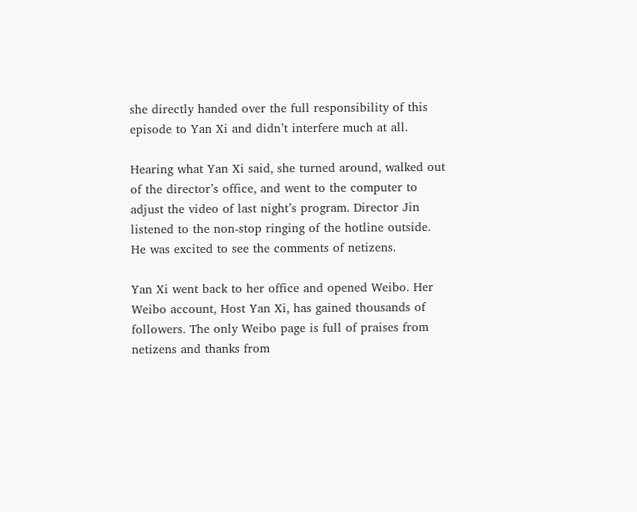she directly handed over the full responsibility of this episode to Yan Xi and didn’t interfere much at all.

Hearing what Yan Xi said, she turned around, walked out of the director’s office, and went to the computer to adjust the video of last night’s program. Director Jin listened to the non-stop ringing of the hotline outside. He was excited to see the comments of netizens.

Yan Xi went back to her office and opened Weibo. Her Weibo account, Host Yan Xi, has gained thousands of followers. The only Weibo page is full of praises from netizens and thanks from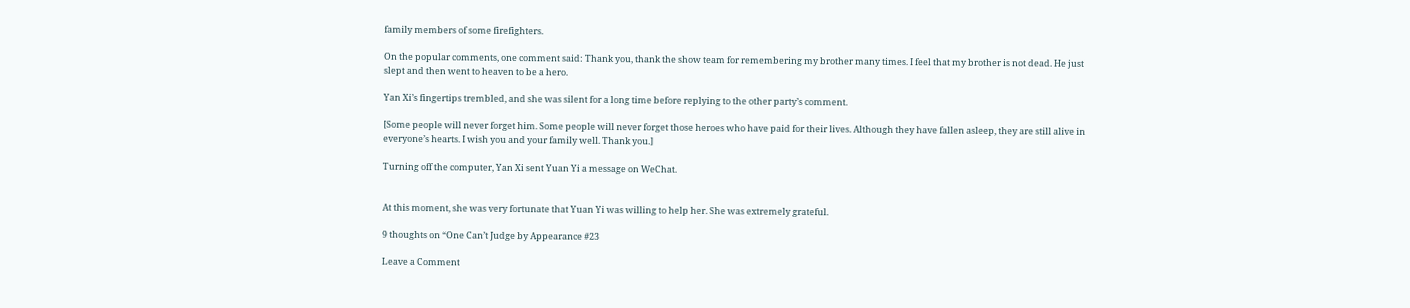family members of some firefighters.

On the popular comments, one comment said: Thank you, thank the show team for remembering my brother many times. I feel that my brother is not dead. He just slept and then went to heaven to be a hero.

Yan Xi’s fingertips trembled, and she was silent for a long time before replying to the other party’s comment.

[Some people will never forget him. Some people will never forget those heroes who have paid for their lives. Although they have fallen asleep, they are still alive in everyone’s hearts. I wish you and your family well. Thank you.]

Turning off the computer, Yan Xi sent Yuan Yi a message on WeChat.


At this moment, she was very fortunate that Yuan Yi was willing to help her. She was extremely grateful.

9 thoughts on “One Can’t Judge by Appearance #23

Leave a Comment